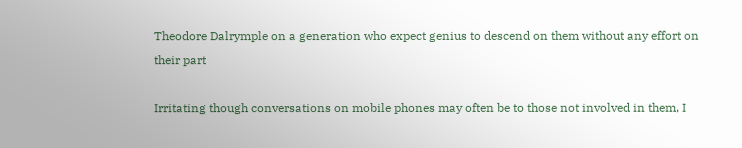Theodore Dalrymple on a generation who expect genius to descend on them without any effort on their part

Irritating though conversations on mobile phones may often be to those not involved in them, I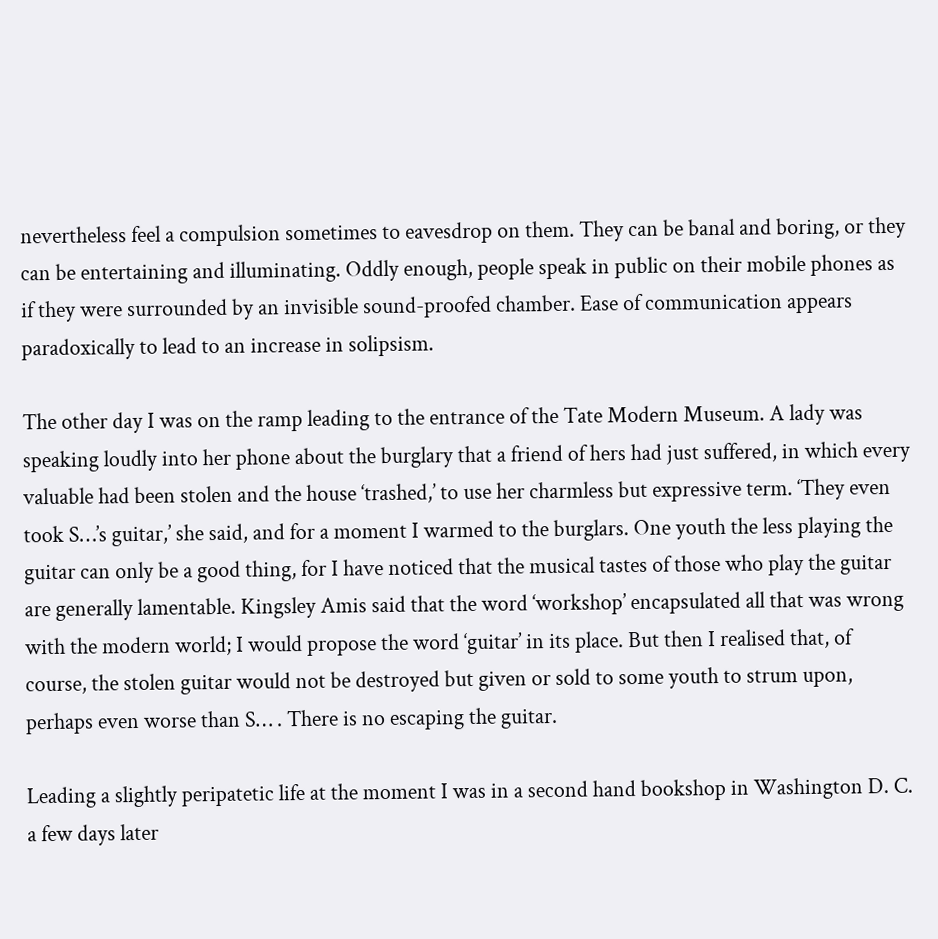nevertheless feel a compulsion sometimes to eavesdrop on them. They can be banal and boring, or they can be entertaining and illuminating. Oddly enough, people speak in public on their mobile phones as if they were surrounded by an invisible sound-proofed chamber. Ease of communication appears paradoxically to lead to an increase in solipsism.

The other day I was on the ramp leading to the entrance of the Tate Modern Museum. A lady was speaking loudly into her phone about the burglary that a friend of hers had just suffered, in which every valuable had been stolen and the house ‘trashed,’ to use her charmless but expressive term. ‘They even took S…’s guitar,’ she said, and for a moment I warmed to the burglars. One youth the less playing the guitar can only be a good thing, for I have noticed that the musical tastes of those who play the guitar are generally lamentable. Kingsley Amis said that the word ‘workshop’ encapsulated all that was wrong with the modern world; I would propose the word ‘guitar’ in its place. But then I realised that, of course, the stolen guitar would not be destroyed but given or sold to some youth to strum upon, perhaps even worse than S… . There is no escaping the guitar.

Leading a slightly peripatetic life at the moment I was in a second hand bookshop in Washington D. C. a few days later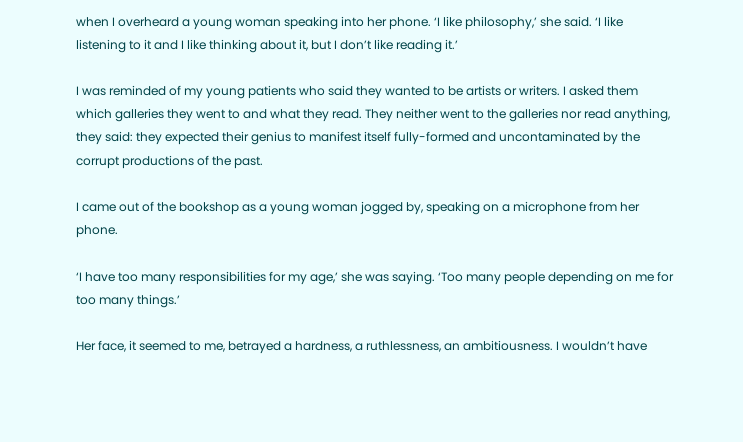when I overheard a young woman speaking into her phone. ‘I like philosophy,’ she said. ‘I like listening to it and I like thinking about it, but I don’t like reading it.’

I was reminded of my young patients who said they wanted to be artists or writers. I asked them which galleries they went to and what they read. They neither went to the galleries nor read anything, they said: they expected their genius to manifest itself fully-formed and uncontaminated by the corrupt productions of the past.

I came out of the bookshop as a young woman jogged by, speaking on a microphone from her phone.

‘I have too many responsibilities for my age,’ she was saying. ‘Too many people depending on me for too many things.’

Her face, it seemed to me, betrayed a hardness, a ruthlessness, an ambitiousness. I wouldn’t have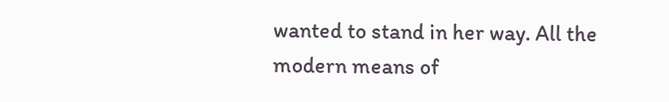wanted to stand in her way. All the modern means of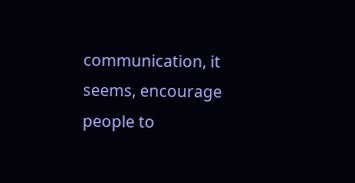communication, it seems, encourage people to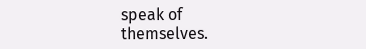speak of themselves.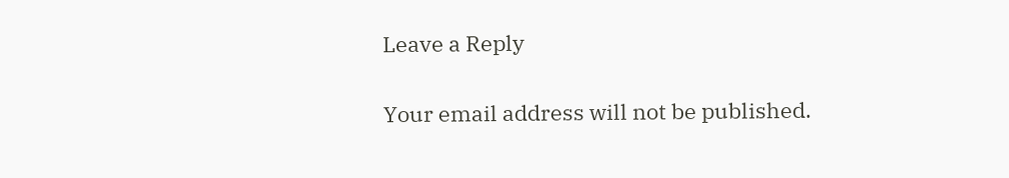Leave a Reply

Your email address will not be published.